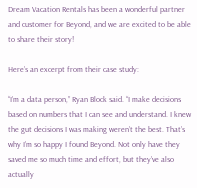Dream Vacation Rentals has been a wonderful partner and customer for Beyond, and we are excited to be able to share their story!

Here’s an excerpt from their case study:

“I’m a data person,” Ryan Block said. “I make decisions based on numbers that I can see and understand. I knew the gut decisions I was making weren’t the best. That’s why I’m so happy I found Beyond. Not only have they saved me so much time and effort, but they’ve also actually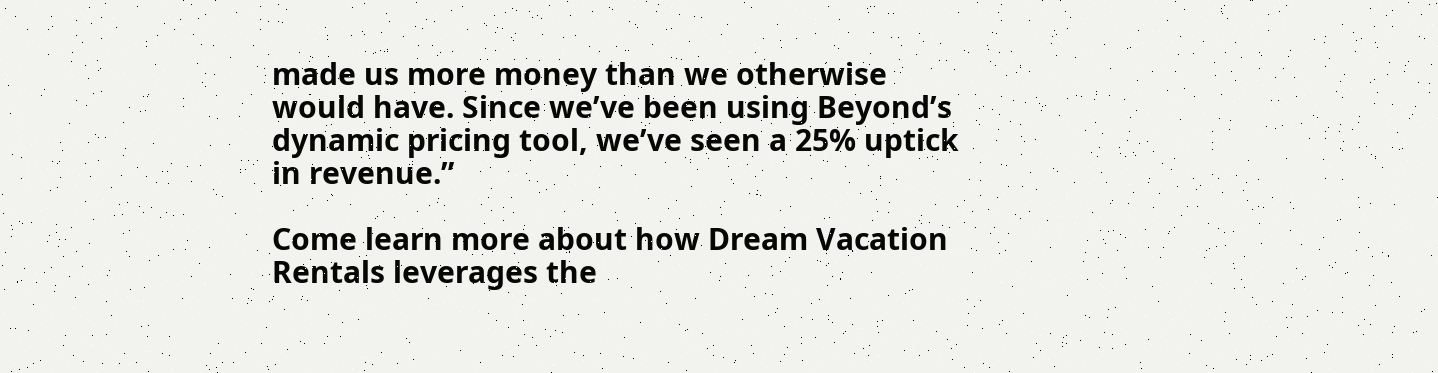made us more money than we otherwise would have. Since we’ve been using Beyond’s dynamic pricing tool, we’ve seen a 25% uptick in revenue.”

Come learn more about how Dream Vacation Rentals leverages the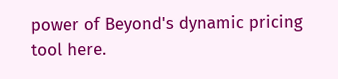power of Beyond's dynamic pricing tool here.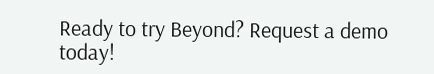Ready to try Beyond? Request a demo today!